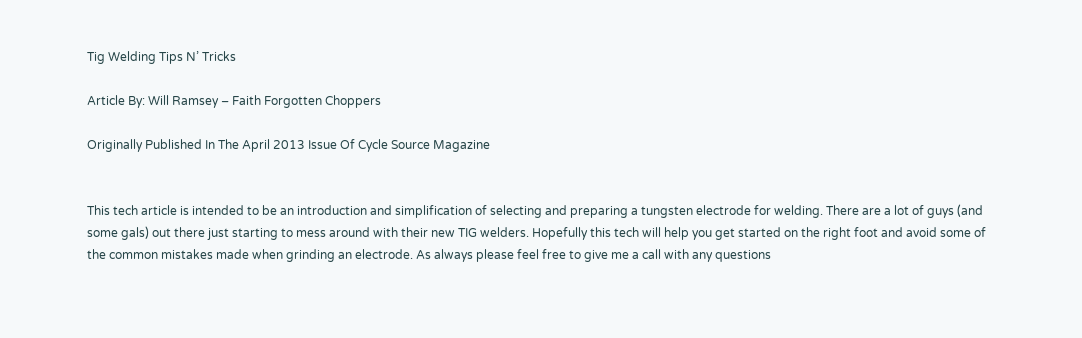Tig Welding Tips N’ Tricks

Article By: Will Ramsey – Faith Forgotten Choppers

Originally Published In The April 2013 Issue Of Cycle Source Magazine


This tech article is intended to be an introduction and simplification of selecting and preparing a tungsten electrode for welding. There are a lot of guys (and some gals) out there just starting to mess around with their new TIG welders. Hopefully this tech will help you get started on the right foot and avoid some of the common mistakes made when grinding an electrode. As always please feel free to give me a call with any questions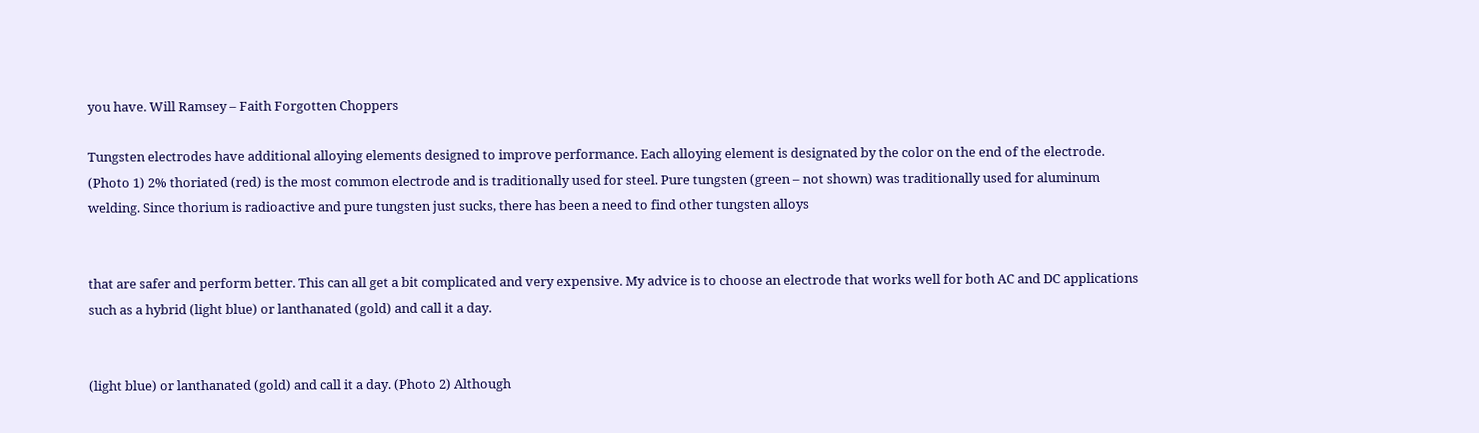you have. Will Ramsey – Faith Forgotten Choppers

Tungsten electrodes have additional alloying elements designed to improve performance. Each alloying element is designated by the color on the end of the electrode. (Photo 1) 2% thoriated (red) is the most common electrode and is traditionally used for steel. Pure tungsten (green – not shown) was traditionally used for aluminum welding. Since thorium is radioactive and pure tungsten just sucks, there has been a need to find other tungsten alloys


that are safer and perform better. This can all get a bit complicated and very expensive. My advice is to choose an electrode that works well for both AC and DC applications such as a hybrid (light blue) or lanthanated (gold) and call it a day.


(light blue) or lanthanated (gold) and call it a day. (Photo 2) Although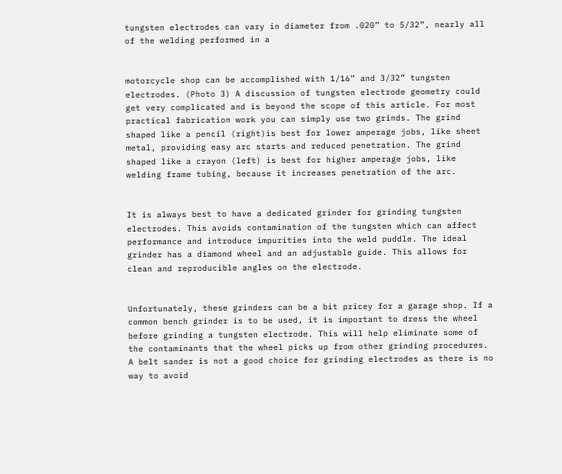tungsten electrodes can vary in diameter from .020” to 5/32”, nearly all of the welding performed in a


motorcycle shop can be accomplished with 1/16” and 3/32” tungsten electrodes. (Photo 3) A discussion of tungsten electrode geometry could get very complicated and is beyond the scope of this article. For most practical fabrication work you can simply use two grinds. The grind shaped like a pencil (right)is best for lower amperage jobs, like sheet metal, providing easy arc starts and reduced penetration. The grind shaped like a crayon (left) is best for higher amperage jobs, like welding frame tubing, because it increases penetration of the arc.


It is always best to have a dedicated grinder for grinding tungsten electrodes. This avoids contamination of the tungsten which can affect performance and introduce impurities into the weld puddle. The ideal grinder has a diamond wheel and an adjustable guide. This allows for clean and reproducible angles on the electrode.


Unfortunately, these grinders can be a bit pricey for a garage shop. If a common bench grinder is to be used, it is important to dress the wheel before grinding a tungsten electrode. This will help eliminate some of the contaminants that the wheel picks up from other grinding procedures. A belt sander is not a good choice for grinding electrodes as there is no way to avoid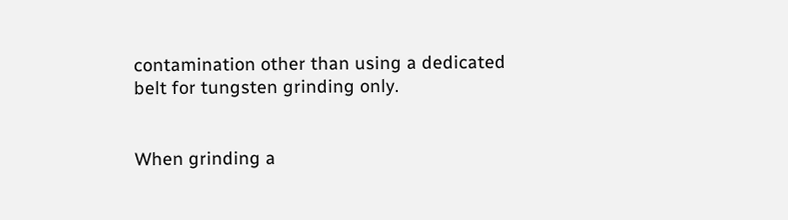contamination other than using a dedicated belt for tungsten grinding only.


When grinding a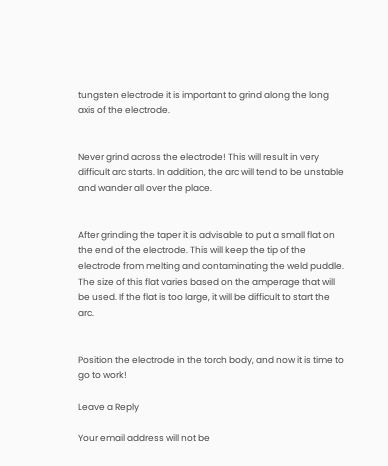tungsten electrode it is important to grind along the long axis of the electrode.


Never grind across the electrode! This will result in very difficult arc starts. In addition, the arc will tend to be unstable and wander all over the place.


After grinding the taper it is advisable to put a small flat on the end of the electrode. This will keep the tip of the electrode from melting and contaminating the weld puddle. The size of this flat varies based on the amperage that will be used. If the flat is too large, it will be difficult to start the arc.


Position the electrode in the torch body, and now it is time to go to work!

Leave a Reply

Your email address will not be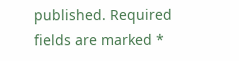published. Required fields are marked *